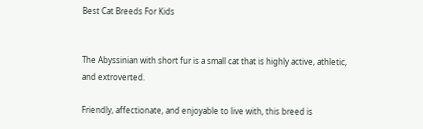Best Cat Breeds For Kids


The Abyssinian with short fur is a small cat that is highly active, athletic, and extroverted.

Friendly, affectionate, and enjoyable to live with, this breed is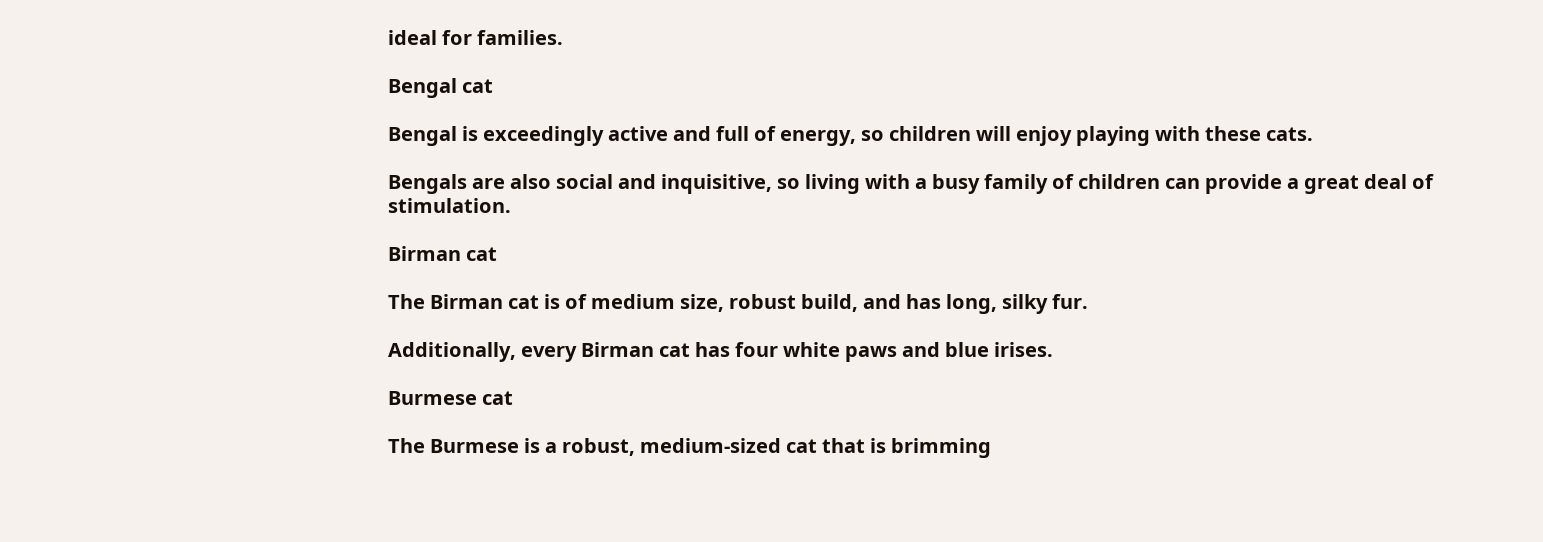ideal for families.

Bengal cat

Bengal is exceedingly active and full of energy, so children will enjoy playing with these cats.

Bengals are also social and inquisitive, so living with a busy family of children can provide a great deal of stimulation.

Birman cat

The Birman cat is of medium size, robust build, and has long, silky fur.

Additionally, every Birman cat has four white paws and blue irises.

Burmese cat

The Burmese is a robust, medium-sized cat that is brimming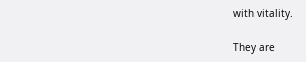with vitality.

They are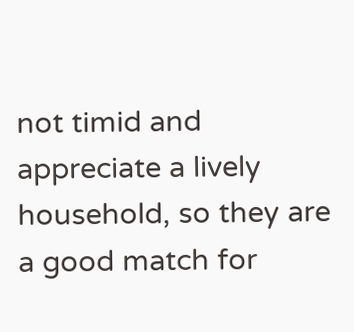not timid and appreciate a lively household, so they are a good match for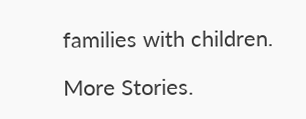families with children.

More Stories.